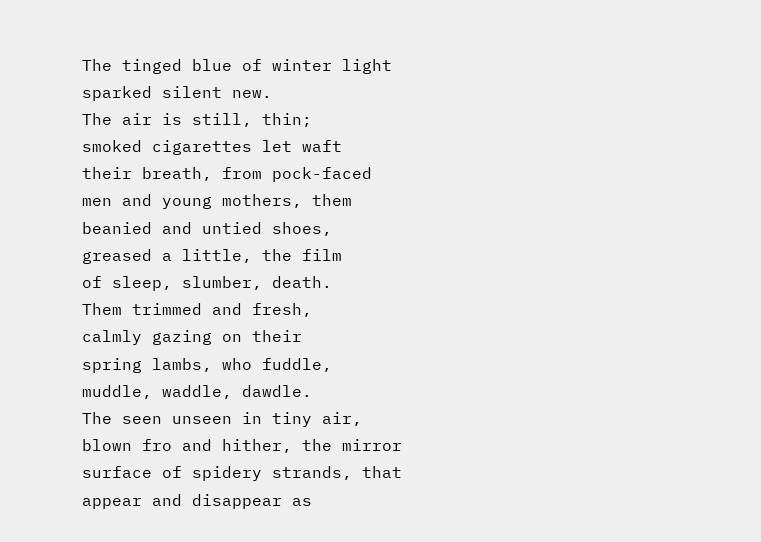The tinged blue of winter light
sparked silent new.
The air is still, thin;
smoked cigarettes let waft
their breath, from pock-faced
men and young mothers, them
beanied and untied shoes,
greased a little, the film
of sleep, slumber, death.
Them trimmed and fresh,
calmly gazing on their
spring lambs, who fuddle,
muddle, waddle, dawdle.
The seen unseen in tiny air,
blown fro and hither, the mirror
surface of spidery strands, that
appear and disappear as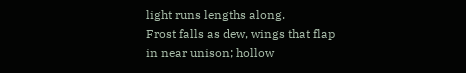light runs lengths along.
Frost falls as dew, wings that flap
in near unison; hollow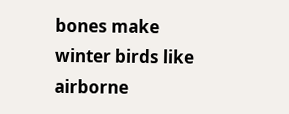bones make
winter birds like airborne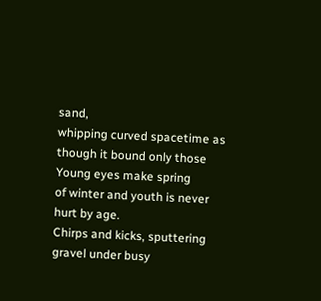sand,
whipping curved spacetime as
though it bound only those
Young eyes make spring
of winter and youth is never
hurt by age.
Chirps and kicks, sputtering
gravel under busy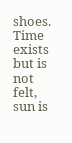shoes.
Time exists but is not felt,
sun is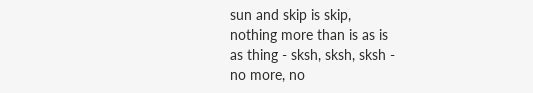sun and skip is skip,
nothing more than is as is
as thing - sksh, sksh, sksh -
no more, no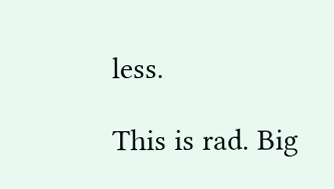less.

This is rad. Big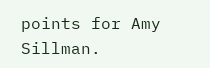points for Amy Sillman.